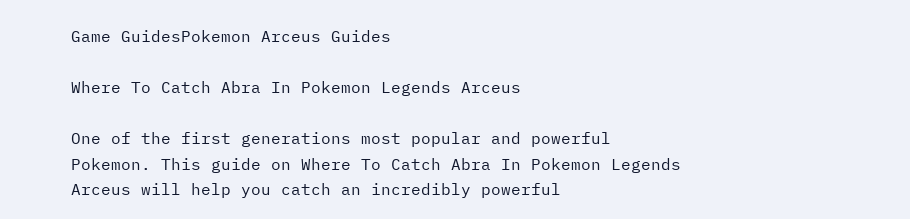Game GuidesPokemon Arceus Guides

Where To Catch Abra In Pokemon Legends Arceus

One of the first generations most popular and powerful Pokemon. This guide on Where To Catch Abra In Pokemon Legends Arceus will help you catch an incredibly powerful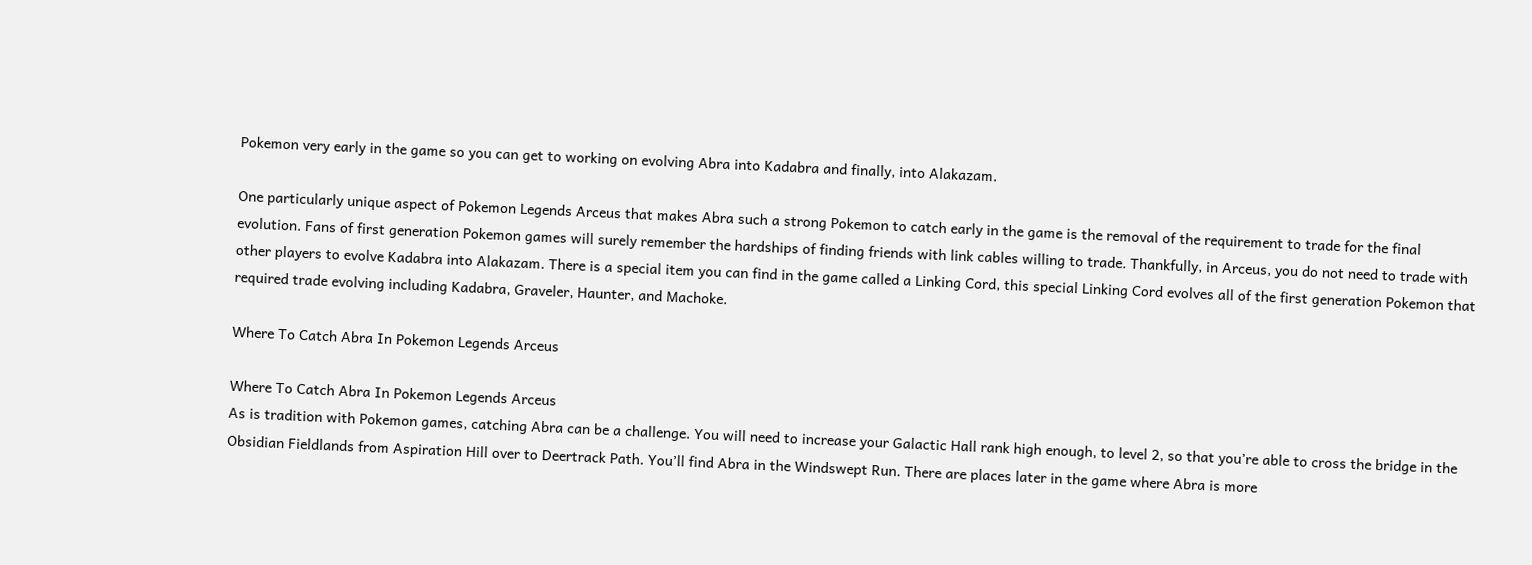Pokemon very early in the game so you can get to working on evolving Abra into Kadabra and finally, into Alakazam.

One particularly unique aspect of Pokemon Legends Arceus that makes Abra such a strong Pokemon to catch early in the game is the removal of the requirement to trade for the final evolution. Fans of first generation Pokemon games will surely remember the hardships of finding friends with link cables willing to trade. Thankfully, in Arceus, you do not need to trade with other players to evolve Kadabra into Alakazam. There is a special item you can find in the game called a Linking Cord, this special Linking Cord evolves all of the first generation Pokemon that required trade evolving including Kadabra, Graveler, Haunter, and Machoke.

Where To Catch Abra In Pokemon Legends Arceus

Where To Catch Abra In Pokemon Legends Arceus
As is tradition with Pokemon games, catching Abra can be a challenge. You will need to increase your Galactic Hall rank high enough, to level 2, so that you’re able to cross the bridge in the Obsidian Fieldlands from Aspiration Hill over to Deertrack Path. You’ll find Abra in the Windswept Run. There are places later in the game where Abra is more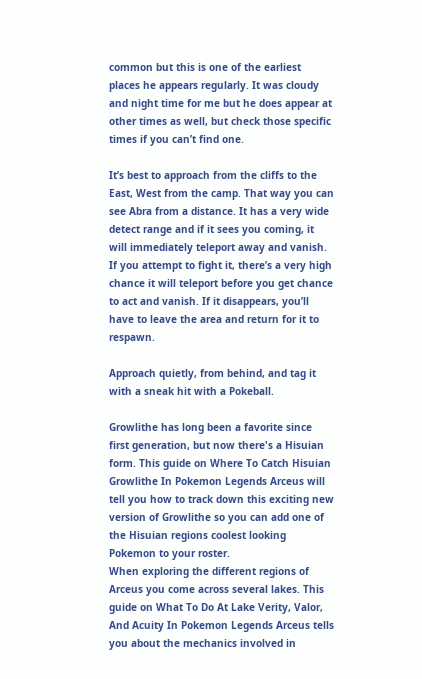common but this is one of the earliest places he appears regularly. It was cloudy and night time for me but he does appear at other times as well, but check those specific times if you can’t find one.

It’s best to approach from the cliffs to the East, West from the camp. That way you can see Abra from a distance. It has a very wide detect range and if it sees you coming, it will immediately teleport away and vanish. If you attempt to fight it, there’s a very high chance it will teleport before you get chance to act and vanish. If it disappears, you’ll have to leave the area and return for it to respawn.

Approach quietly, from behind, and tag it with a sneak hit with a Pokeball.

Growlithe has long been a favorite since first generation, but now there's a Hisuian form. This guide on Where To Catch Hisuian Growlithe In Pokemon Legends Arceus will tell you how to track down this exciting new version of Growlithe so you can add one of the Hisuian regions coolest looking Pokemon to your roster.
When exploring the different regions of Arceus you come across several lakes. This guide on What To Do At Lake Verity, Valor, And Acuity In Pokemon Legends Arceus tells you about the mechanics involved in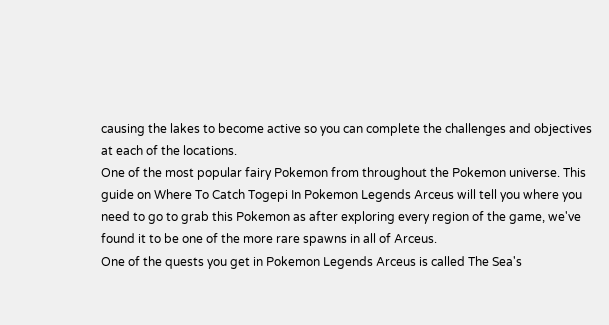causing the lakes to become active so you can complete the challenges and objectives at each of the locations.
One of the most popular fairy Pokemon from throughout the Pokemon universe. This guide on Where To Catch Togepi In Pokemon Legends Arceus will tell you where you need to go to grab this Pokemon as after exploring every region of the game, we've found it to be one of the more rare spawns in all of Arceus.
One of the quests you get in Pokemon Legends Arceus is called The Sea's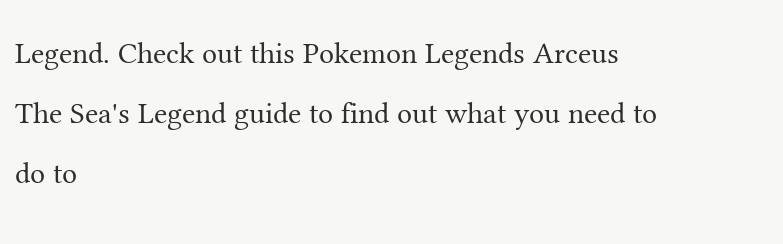Legend. Check out this Pokemon Legends Arceus The Sea's Legend guide to find out what you need to do to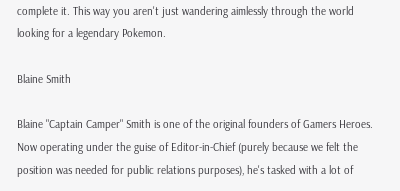complete it. This way you aren't just wandering aimlessly through the world looking for a legendary Pokemon.

Blaine Smith

Blaine "Captain Camper" Smith is one of the original founders of Gamers Heroes. Now operating under the guise of Editor-in-Chief (purely because we felt the position was needed for public relations purposes), he's tasked with a lot of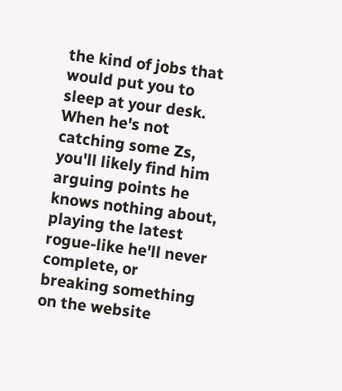the kind of jobs that would put you to sleep at your desk. When he's not catching some Zs, you'll likely find him arguing points he knows nothing about, playing the latest rogue-like he'll never complete, or breaking something on the website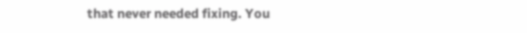that never needed fixing. You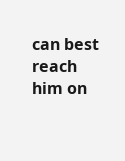can best reach him on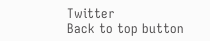Twitter
Back to top button